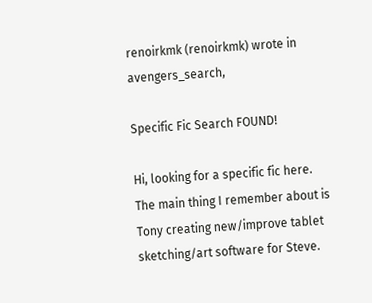renoirkmk (renoirkmk) wrote in avengers_search,

Specific Fic Search FOUND!

Hi, looking for a specific fic here. The main thing I remember about is Tony creating new/improve tablet sketching/art software for Steve.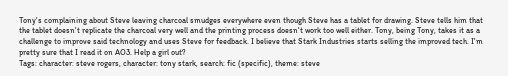Tony's complaining about Steve leaving charcoal smudges everywhere even though Steve has a tablet for drawing. Steve tells him that the tablet doesn't replicate the charcoal very well and the printing process doesn't work too well either. Tony, being Tony, takes it as a challenge to improve said technology and uses Steve for feedback. I believe that Stark Industries starts selling the improved tech. I'm pretty sure that I read it on AO3. Help a girl out?
Tags: character: steve rogers, character: tony stark, search: fic (specific), theme: steve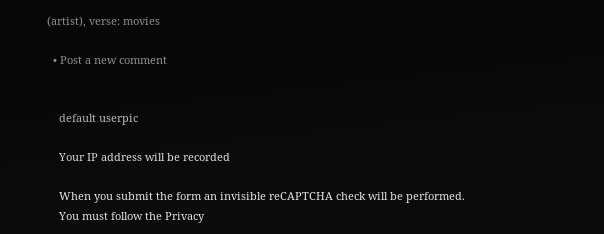(artist), verse: movies

  • Post a new comment


    default userpic

    Your IP address will be recorded

    When you submit the form an invisible reCAPTCHA check will be performed.
    You must follow the Privacy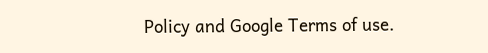Policy and Google Terms of use.